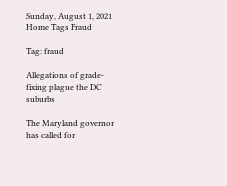Sunday, August 1, 2021
Home Tags Fraud

Tag: fraud

Allegations of grade-fixing plague the DC suburbs

The Maryland governor has called for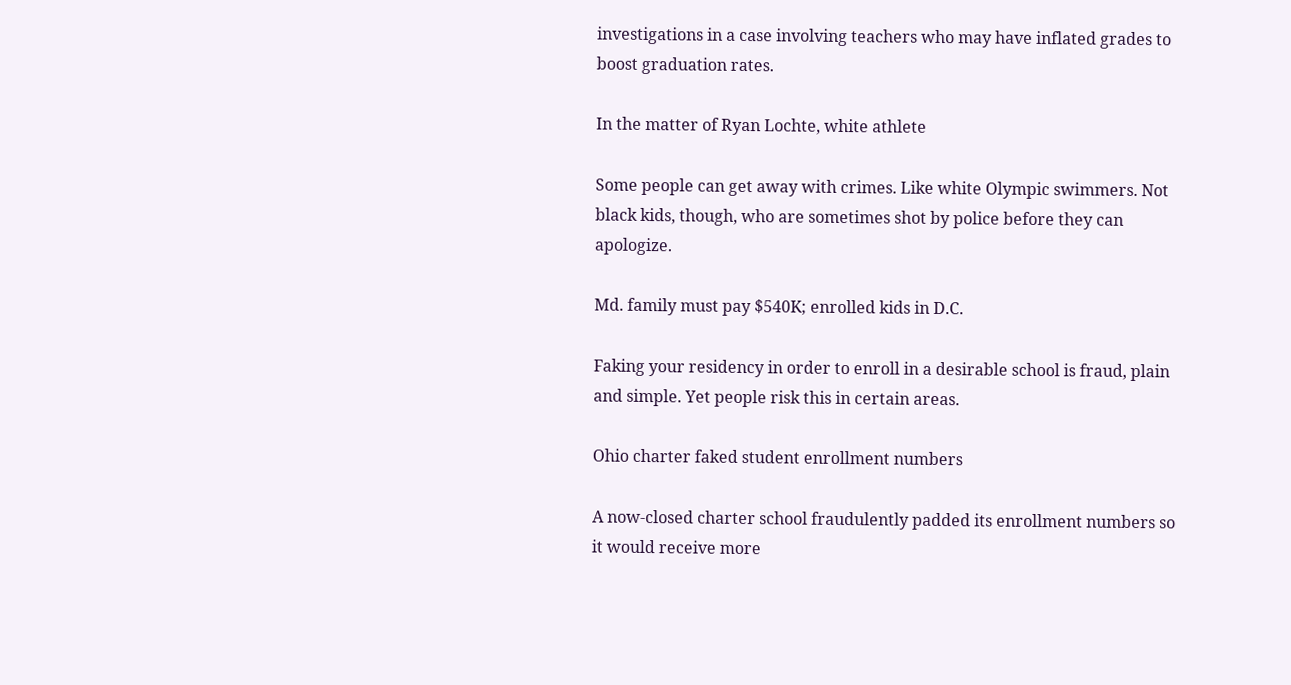investigations in a case involving teachers who may have inflated grades to boost graduation rates.

In the matter of Ryan Lochte, white athlete

Some people can get away with crimes. Like white Olympic swimmers. Not black kids, though, who are sometimes shot by police before they can apologize.

Md. family must pay $540K; enrolled kids in D.C.

Faking your residency in order to enroll in a desirable school is fraud, plain and simple. Yet people risk this in certain areas.

Ohio charter faked student enrollment numbers

A now-closed charter school fraudulently padded its enrollment numbers so it would receive more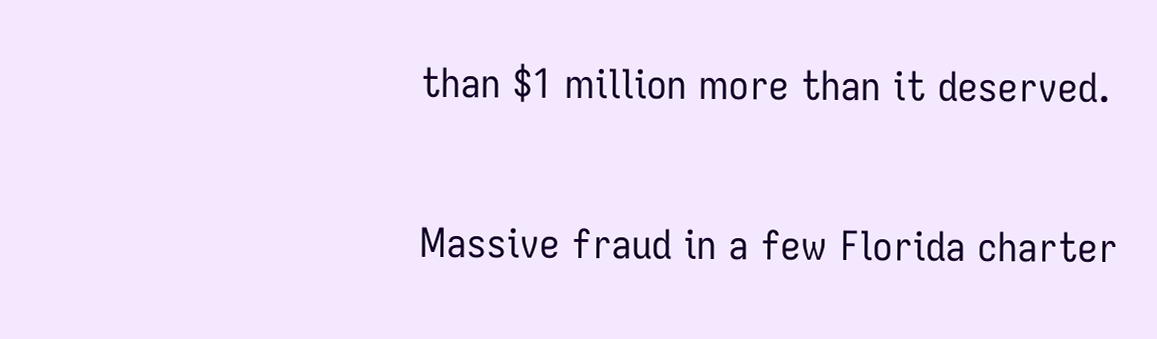than $1 million more than it deserved.

Massive fraud in a few Florida charter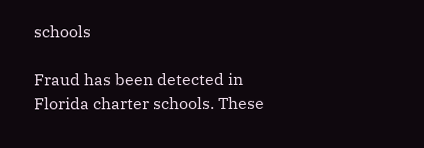schools

Fraud has been detected in Florida charter schools. These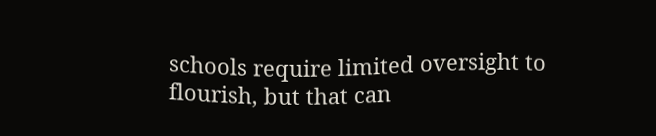schools require limited oversight to flourish, but that can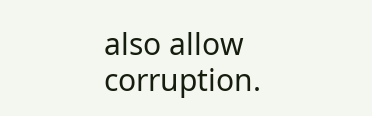also allow corruption.